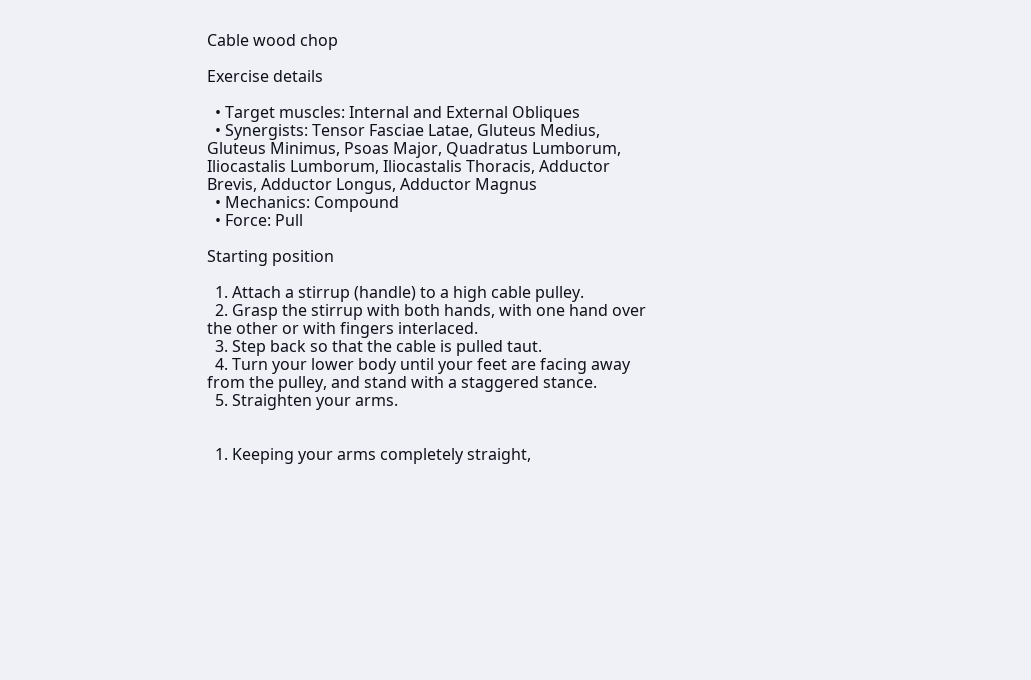Cable wood chop

Exercise details

  • Target muscles: Internal and External Obliques
  • Synergists: Tensor Fasciae Latae, Gluteus Medius, Gluteus Minimus, Psoas Major, Quadratus Lumborum, Iliocastalis Lumborum, Iliocastalis Thoracis, Adductor Brevis, Adductor Longus, Adductor Magnus
  • Mechanics: Compound
  • Force: Pull

Starting position

  1. Attach a stirrup (handle) to a high cable pulley.
  2. Grasp the stirrup with both hands, with one hand over the other or with fingers interlaced.
  3. Step back so that the cable is pulled taut.
  4. Turn your lower body until your feet are facing away from the pulley, and stand with a staggered stance.
  5. Straighten your arms.


  1. Keeping your arms completely straight,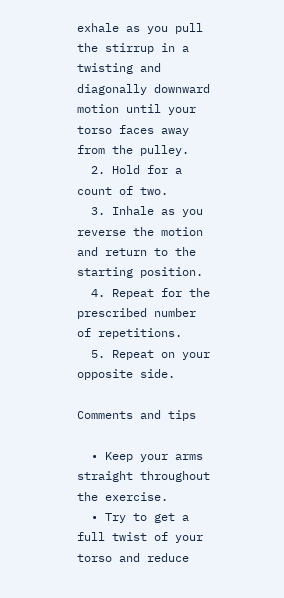exhale as you pull the stirrup in a twisting and diagonally downward motion until your torso faces away from the pulley.
  2. Hold for a count of two.
  3. Inhale as you reverse the motion and return to the starting position.
  4. Repeat for the prescribed number of repetitions.
  5. Repeat on your opposite side.

Comments and tips

  • Keep your arms straight throughout the exercise.
  • Try to get a full twist of your torso and reduce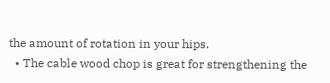the amount of rotation in your hips.
  • The cable wood chop is great for strengthening the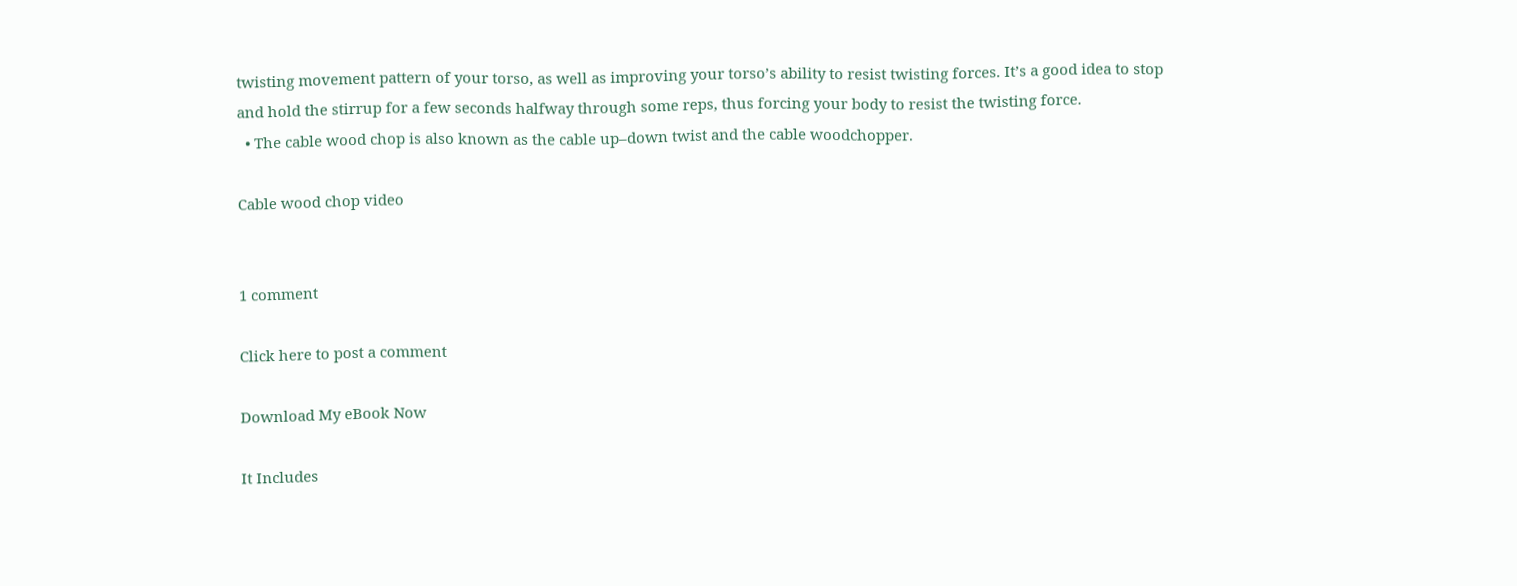twisting movement pattern of your torso, as well as improving your torso’s ability to resist twisting forces. It’s a good idea to stop and hold the stirrup for a few seconds halfway through some reps, thus forcing your body to resist the twisting force.
  • The cable wood chop is also known as the cable up–down twist and the cable woodchopper.

Cable wood chop video


1 comment

Click here to post a comment

Download My eBook Now

It Includes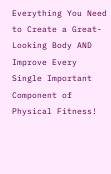Everything You Need to Create a Great-Looking Body AND Improve Every Single Important Component of Physical Fitness!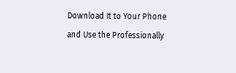Download It to Your Phone and Use the Professionally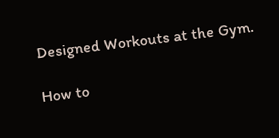Designed Workouts at the Gym.

How to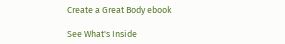Create a Great Body ebook

See What's Inside